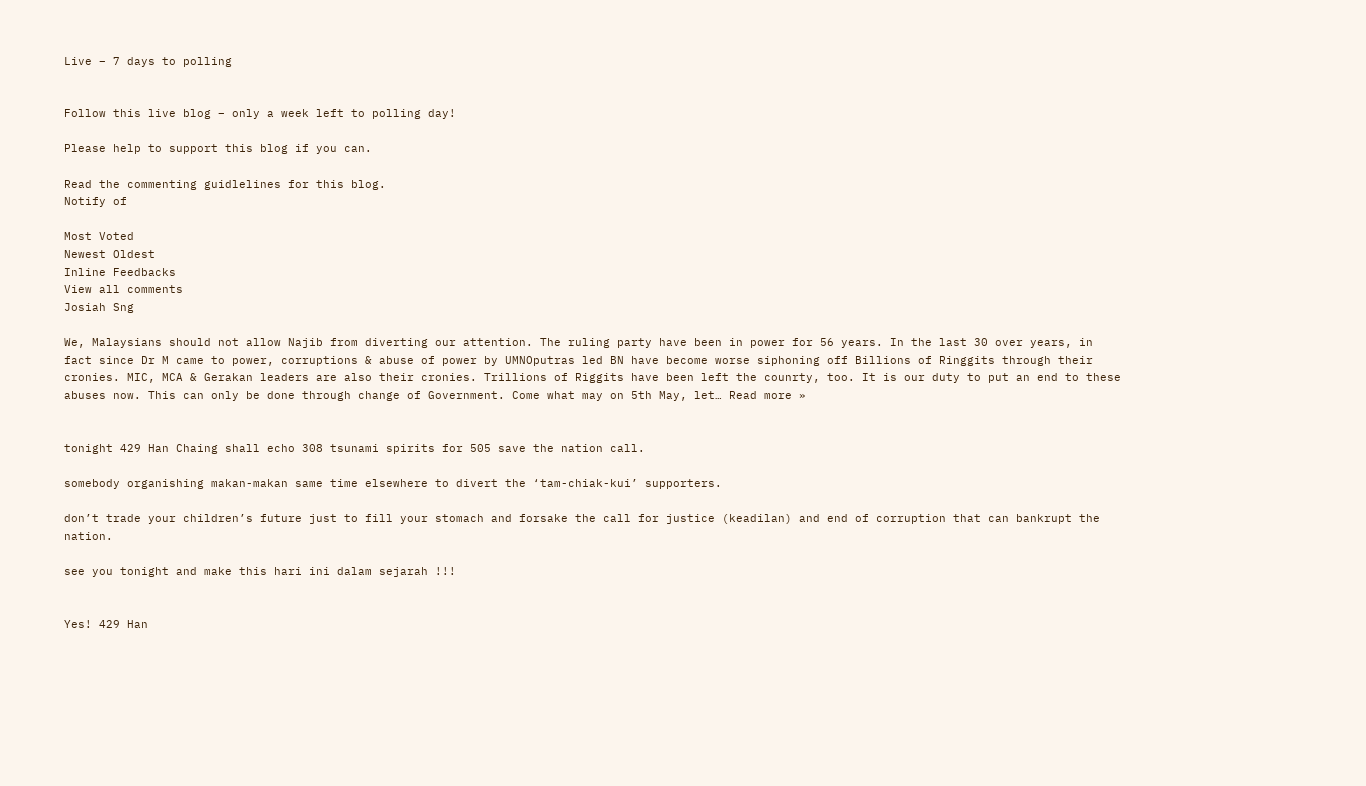Live – 7 days to polling


Follow this live blog – only a week left to polling day!

Please help to support this blog if you can.

Read the commenting guidlelines for this blog.
Notify of

Most Voted
Newest Oldest
Inline Feedbacks
View all comments
Josiah Sng

We, Malaysians should not allow Najib from diverting our attention. The ruling party have been in power for 56 years. In the last 30 over years, in fact since Dr M came to power, corruptions & abuse of power by UMNOputras led BN have become worse siphoning off Billions of Ringgits through their cronies. MIC, MCA & Gerakan leaders are also their cronies. Trillions of Riggits have been left the counrty, too. It is our duty to put an end to these abuses now. This can only be done through change of Government. Come what may on 5th May, let… Read more »


tonight 429 Han Chaing shall echo 308 tsunami spirits for 505 save the nation call.

somebody organishing makan-makan same time elsewhere to divert the ‘tam-chiak-kui’ supporters.

don’t trade your children’s future just to fill your stomach and forsake the call for justice (keadilan) and end of corruption that can bankrupt the nation.

see you tonight and make this hari ini dalam sejarah !!!


Yes! 429 Han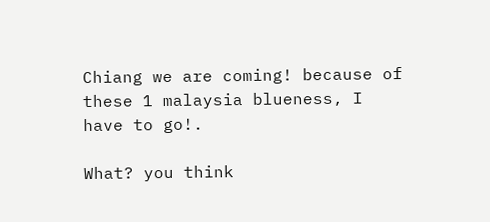Chiang we are coming! because of these 1 malaysia blueness, I have to go!.

What? you think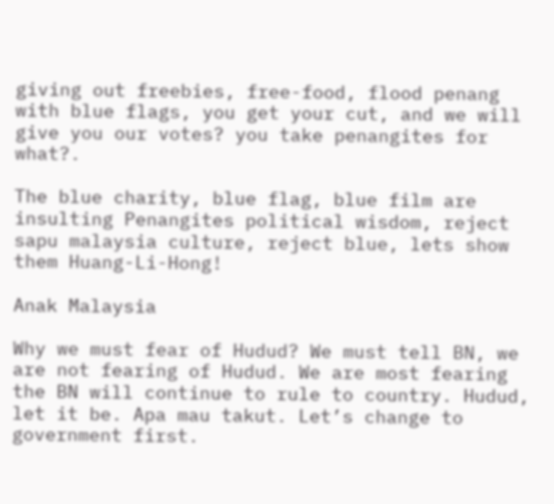giving out freebies, free-food, flood penang with blue flags, you get your cut, and we will give you our votes? you take penangites for what?.

The blue charity, blue flag, blue film are insulting Penangites political wisdom, reject sapu malaysia culture, reject blue, lets show them Huang-Li-Hong!

Anak Malaysia

Why we must fear of Hudud? We must tell BN, we are not fearing of Hudud. We are most fearing the BN will continue to rule to country. Hudud, let it be. Apa mau takut. Let’s change to government first.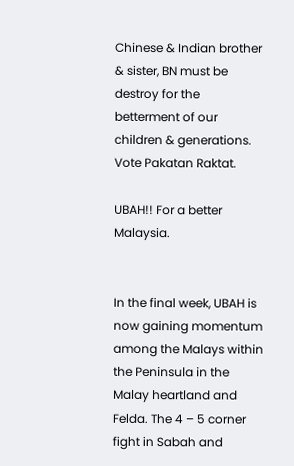Chinese & Indian brother & sister, BN must be destroy for the betterment of our children & generations. Vote Pakatan Raktat.

UBAH!! For a better Malaysia.


In the final week, UBAH is now gaining momentum among the Malays within the Peninsula in the Malay heartland and Felda. The 4 – 5 corner fight in Sabah and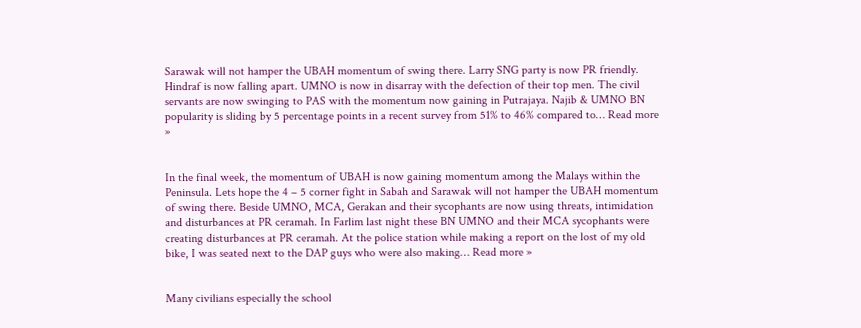Sarawak will not hamper the UBAH momentum of swing there. Larry SNG party is now PR friendly. Hindraf is now falling apart. UMNO is now in disarray with the defection of their top men. The civil servants are now swinging to PAS with the momentum now gaining in Putrajaya. Najib & UMNO BN popularity is sliding by 5 percentage points in a recent survey from 51% to 46% compared to… Read more »


In the final week, the momentum of UBAH is now gaining momentum among the Malays within the Peninsula. Lets hope the 4 – 5 corner fight in Sabah and Sarawak will not hamper the UBAH momentum of swing there. Beside UMNO, MCA, Gerakan and their sycophants are now using threats, intimidation and disturbances at PR ceramah. In Farlim last night these BN UMNO and their MCA sycophants were creating disturbances at PR ceramah. At the police station while making a report on the lost of my old bike, I was seated next to the DAP guys who were also making… Read more »


Many civilians especially the school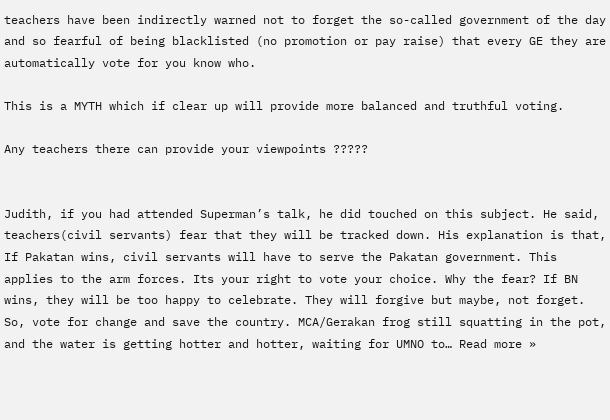teachers have been indirectly warned not to forget the so-called government of the day and so fearful of being blacklisted (no promotion or pay raise) that every GE they are automatically vote for you know who.

This is a MYTH which if clear up will provide more balanced and truthful voting.

Any teachers there can provide your viewpoints ?????


Judith, if you had attended Superman’s talk, he did touched on this subject. He said, teachers(civil servants) fear that they will be tracked down. His explanation is that, If Pakatan wins, civil servants will have to serve the Pakatan government. This applies to the arm forces. Its your right to vote your choice. Why the fear? If BN wins, they will be too happy to celebrate. They will forgive but maybe, not forget. So, vote for change and save the country. MCA/Gerakan frog still squatting in the pot, and the water is getting hotter and hotter, waiting for UMNO to… Read more »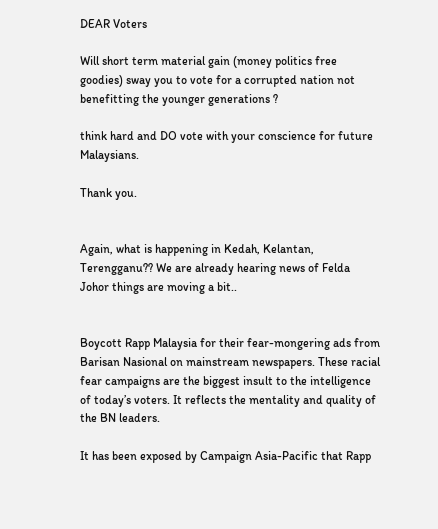DEAR Voters

Will short term material gain (money politics free goodies) sway you to vote for a corrupted nation not benefitting the younger generations ?

think hard and DO vote with your conscience for future Malaysians.

Thank you.


Again, what is happening in Kedah, Kelantan, Terengganu?? We are already hearing news of Felda Johor things are moving a bit..


Boycott Rapp Malaysia for their fear-mongering ads from Barisan Nasional on mainstream newspapers. These racial fear campaigns are the biggest insult to the intelligence of today’s voters. It reflects the mentality and quality of the BN leaders.

It has been exposed by Campaign Asia-Pacific that Rapp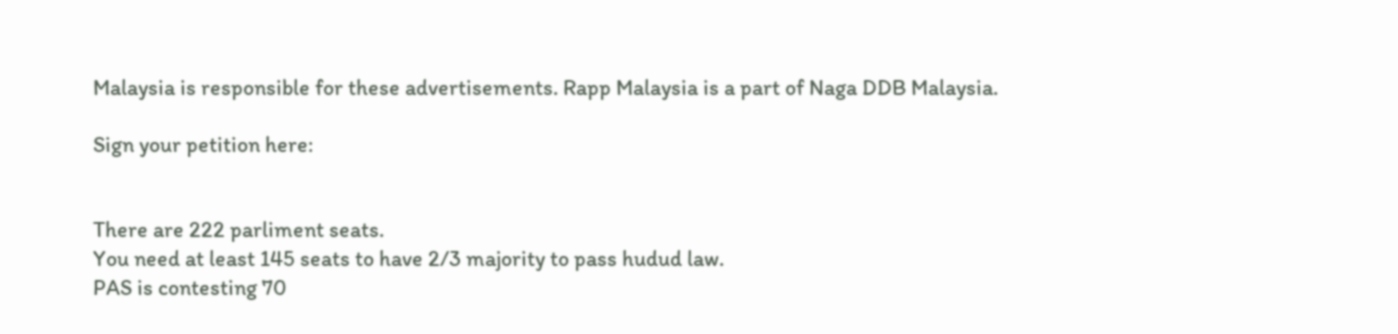Malaysia is responsible for these advertisements. Rapp Malaysia is a part of Naga DDB Malaysia.

Sign your petition here:


There are 222 parliment seats.
You need at least 145 seats to have 2/3 majority to pass hudud law.
PAS is contesting 70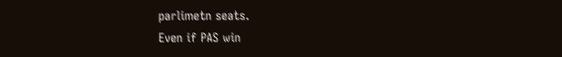parlimetn seats.
Even if PAS win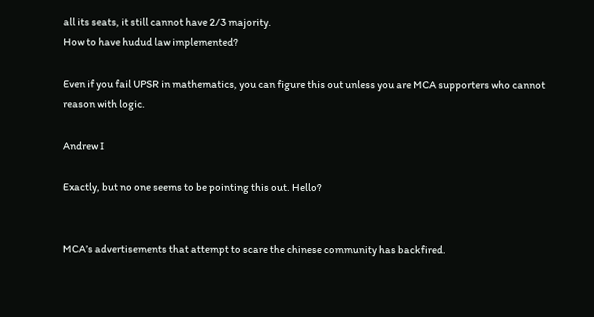all its seats, it still cannot have 2/3 majority.
How to have hudud law implemented?

Even if you fail UPSR in mathematics, you can figure this out unless you are MCA supporters who cannot reason with logic.

Andrew I

Exactly, but no one seems to be pointing this out. Hello?


MCA’s advertisements that attempt to scare the chinese community has backfired.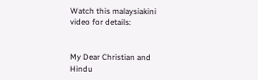Watch this malaysiakini video for details:


My Dear Christian and Hindu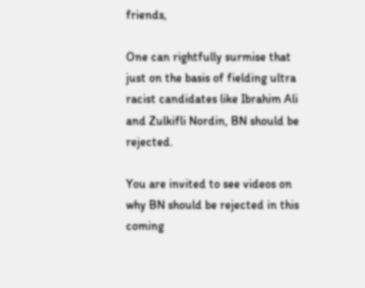friends,

One can rightfully surmise that just on the basis of fielding ultra racist candidates like Ibrahim Ali and Zulkifli Nordin, BN should be rejected.

You are invited to see videos on why BN should be rejected in this coming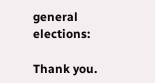general elections:

Thank you.